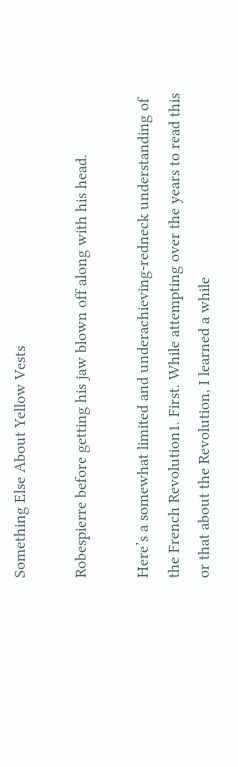Something Else About Yellow Vests

Robespierre before getting his jaw blown off along with his head.

Here’s a somewhat limited and underachieving-redneck understanding of the French Revolution1. First. While attempting over the years to read this or that about the Revolution, I learned a while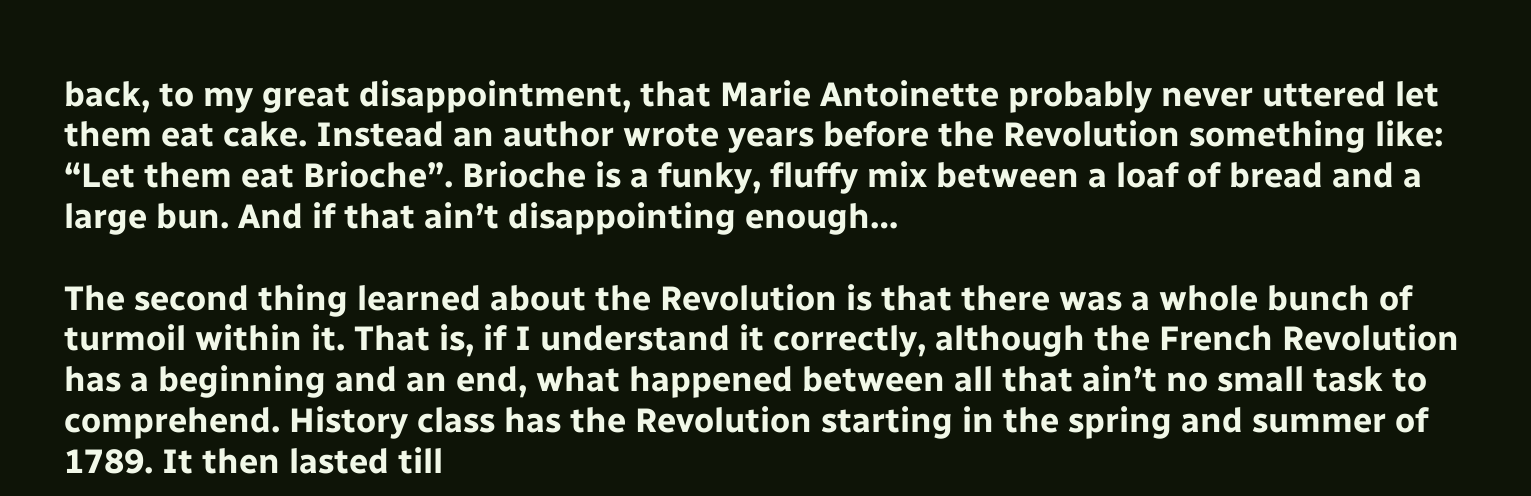back, to my great disappointment, that Marie Antoinette probably never uttered let them eat cake. Instead an author wrote years before the Revolution something like: “Let them eat Brioche”. Brioche is a funky, fluffy mix between a loaf of bread and a large bun. And if that ain’t disappointing enough…

The second thing learned about the Revolution is that there was a whole bunch of turmoil within it. That is, if I understand it correctly, although the French Revolution has a beginning and an end, what happened between all that ain’t no small task to comprehend. History class has the Revolution starting in the spring and summer of 1789. It then lasted till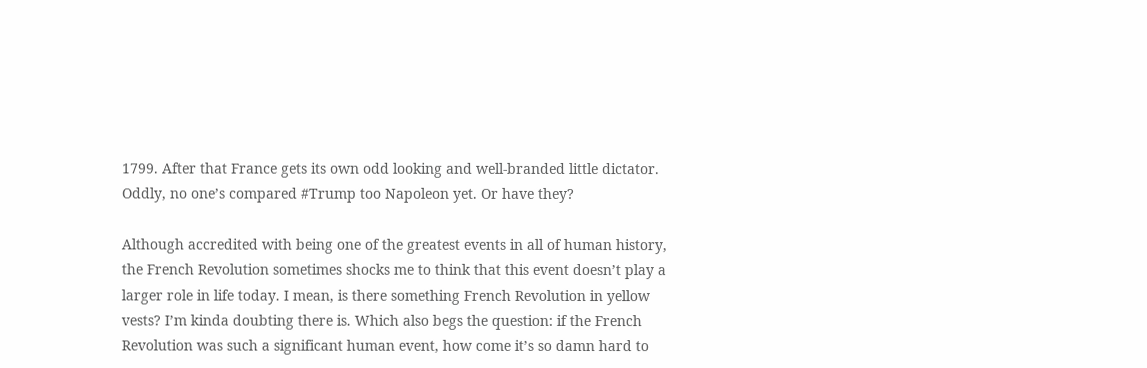1799. After that France gets its own odd looking and well-branded little dictator. Oddly, no one’s compared #Trump too Napoleon yet. Or have they?

Although accredited with being one of the greatest events in all of human history, the French Revolution sometimes shocks me to think that this event doesn’t play a larger role in life today. I mean, is there something French Revolution in yellow vests? I’m kinda doubting there is. Which also begs the question: if the French Revolution was such a significant human event, how come it’s so damn hard to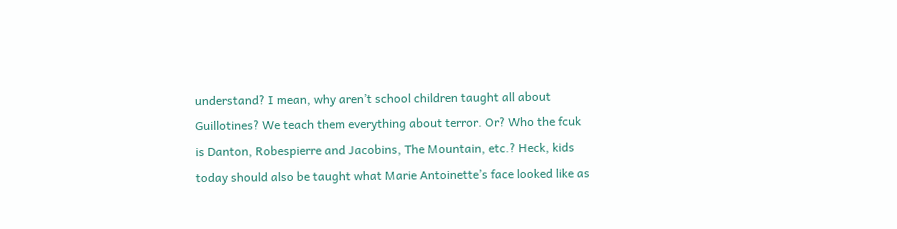understand? I mean, why aren’t school children taught all about Guillotines? We teach them everything about terror. Or? Who the fcuk is Danton, Robespierre and Jacobins, The Mountain, etc.? Heck, kids today should also be taught what Marie Antoinette’s face looked like as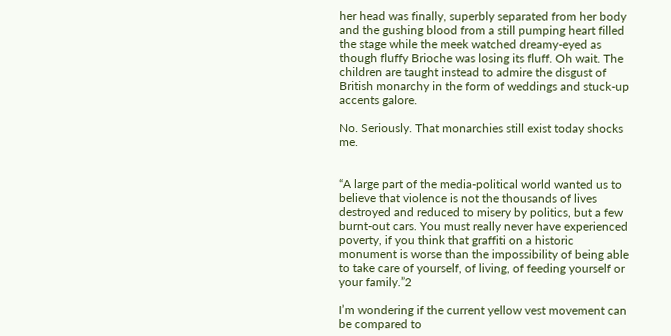her head was finally, superbly separated from her body and the gushing blood from a still pumping heart filled the stage while the meek watched dreamy-eyed as though fluffy Brioche was losing its fluff. Oh wait. The children are taught instead to admire the disgust of British monarchy in the form of weddings and stuck-up accents galore.

No. Seriously. That monarchies still exist today shocks me.


“A large part of the media-political world wanted us to believe that violence is not the thousands of lives destroyed and reduced to misery by politics, but a few burnt-out cars. You must really never have experienced poverty, if you think that graffiti on a historic monument is worse than the impossibility of being able to take care of yourself, of living, of feeding yourself or your family.”2

I’m wondering if the current yellow vest movement can be compared to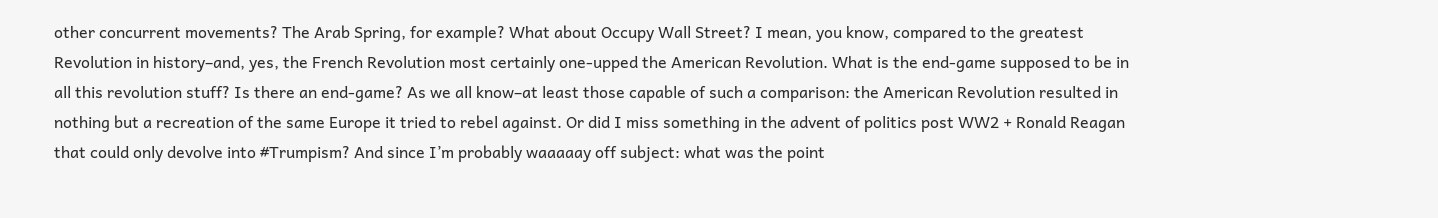other concurrent movements? The Arab Spring, for example? What about Occupy Wall Street? I mean, you know, compared to the greatest Revolution in history–and, yes, the French Revolution most certainly one-upped the American Revolution. What is the end-game supposed to be in all this revolution stuff? Is there an end-game? As we all know–at least those capable of such a comparison: the American Revolution resulted in nothing but a recreation of the same Europe it tried to rebel against. Or did I miss something in the advent of politics post WW2 + Ronald Reagan that could only devolve into #Trumpism? And since I’m probably waaaaay off subject: what was the point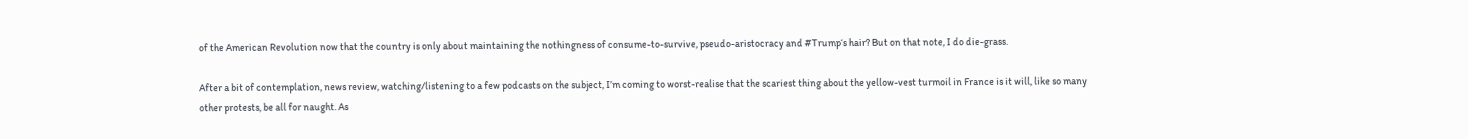of the American Revolution now that the country is only about maintaining the nothingness of consume-to-survive, pseudo-aristocracy and #Trump‘s hair? But on that note, I do die-grass.

After a bit of contemplation, news review, watching/listening to a few podcasts on the subject, I’m coming to worst-realise that the scariest thing about the yellow-vest turmoil in France is it will, like so many other protests, be all for naught. As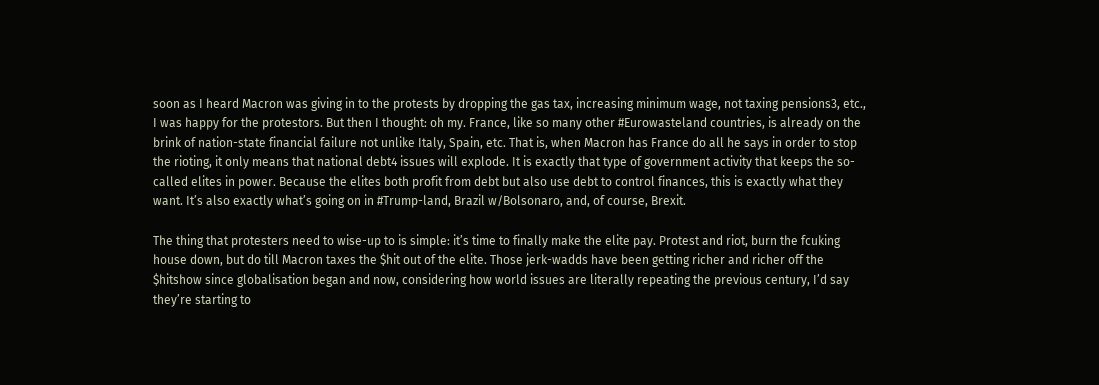soon as I heard Macron was giving in to the protests by dropping the gas tax, increasing minimum wage, not taxing pensions3, etc., I was happy for the protestors. But then I thought: oh my. France, like so many other #Eurowasteland countries, is already on the brink of nation-state financial failure not unlike Italy, Spain, etc. That is, when Macron has France do all he says in order to stop the rioting, it only means that national debt4 issues will explode. It is exactly that type of government activity that keeps the so-called elites in power. Because the elites both profit from debt but also use debt to control finances, this is exactly what they want. It’s also exactly what’s going on in #Trump-land, Brazil w/Bolsonaro, and, of course, Brexit.

The thing that protesters need to wise-up to is simple: it’s time to finally make the elite pay. Protest and riot, burn the fcuking house down, but do till Macron taxes the $hit out of the elite. Those jerk-wadds have been getting richer and richer off the $hitshow since globalisation began and now, considering how world issues are literally repeating the previous century, I’d say they’re starting to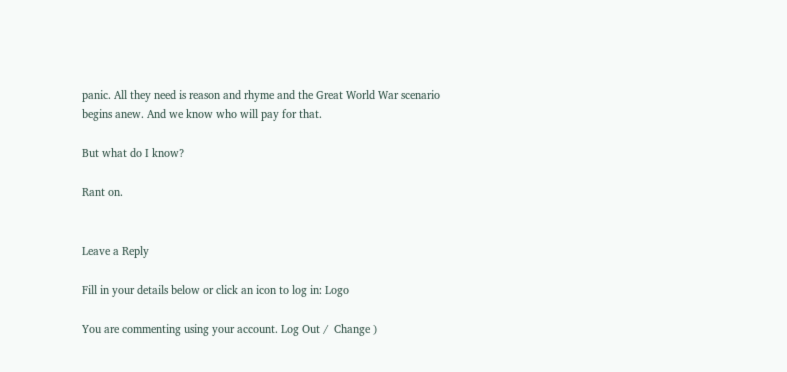panic. All they need is reason and rhyme and the Great World War scenario begins anew. And we know who will pay for that.

But what do I know?

Rant on.


Leave a Reply

Fill in your details below or click an icon to log in: Logo

You are commenting using your account. Log Out /  Change )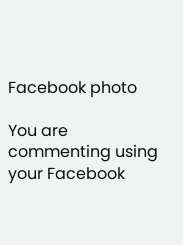Facebook photo

You are commenting using your Facebook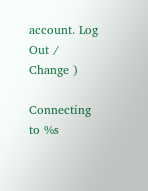account. Log Out /  Change )

Connecting to %s